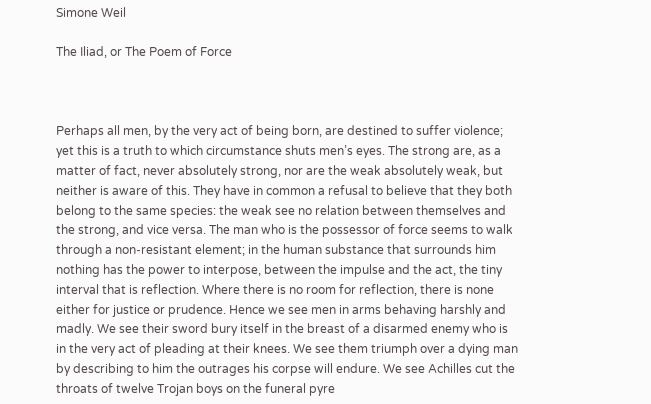Simone Weil

The Iliad, or The Poem of Force



Perhaps all men, by the very act of being born, are destined to suffer violence; yet this is a truth to which circumstance shuts men’s eyes. The strong are, as a matter of fact, never absolutely strong, nor are the weak absolutely weak, but neither is aware of this. They have in common a refusal to believe that they both belong to the same species: the weak see no relation between themselves and the strong, and vice versa. The man who is the possessor of force seems to walk through a non-resistant element; in the human substance that surrounds him nothing has the power to interpose, between the impulse and the act, the tiny interval that is reflection. Where there is no room for reflection, there is none either for justice or prudence. Hence we see men in arms behaving harshly and madly. We see their sword bury itself in the breast of a disarmed enemy who is in the very act of pleading at their knees. We see them triumph over a dying man by describing to him the outrages his corpse will endure. We see Achilles cut the throats of twelve Trojan boys on the funeral pyre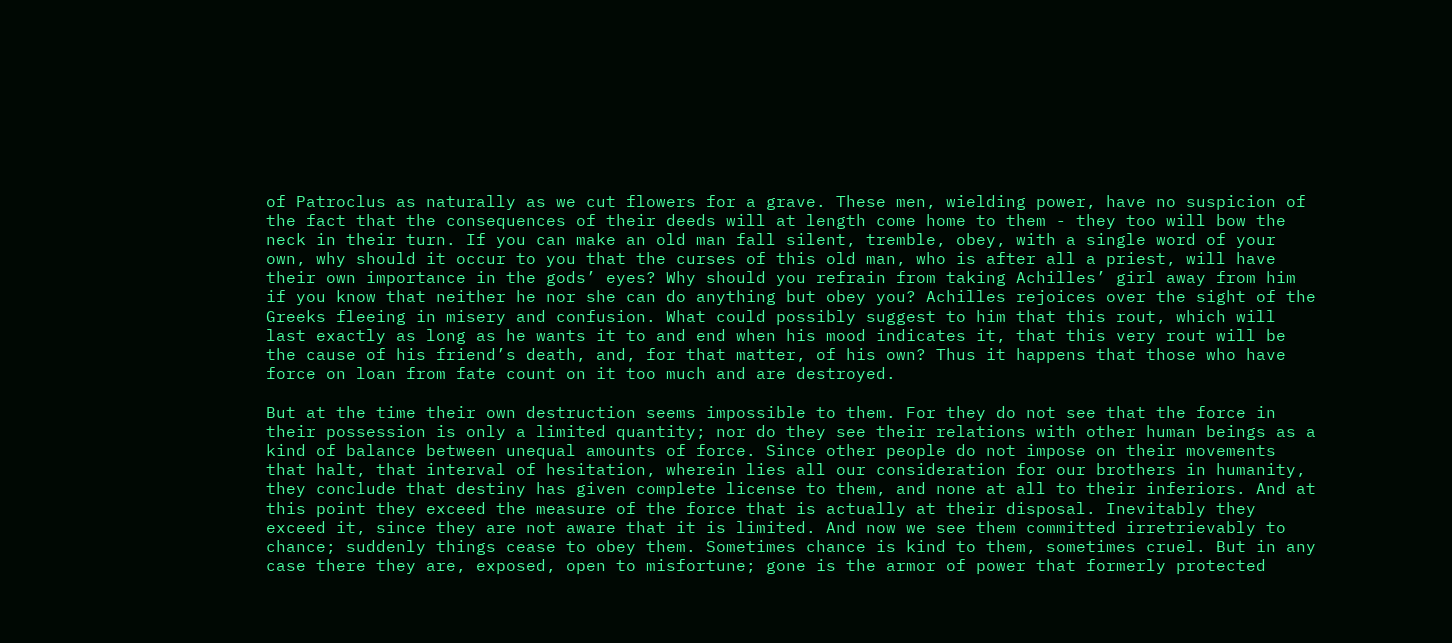of Patroclus as naturally as we cut flowers for a grave. These men, wielding power, have no suspicion of the fact that the consequences of their deeds will at length come home to them - they too will bow the neck in their turn. If you can make an old man fall silent, tremble, obey, with a single word of your own, why should it occur to you that the curses of this old man, who is after all a priest, will have their own importance in the gods’ eyes? Why should you refrain from taking Achilles’ girl away from him if you know that neither he nor she can do anything but obey you? Achilles rejoices over the sight of the Greeks fleeing in misery and confusion. What could possibly suggest to him that this rout, which will last exactly as long as he wants it to and end when his mood indicates it, that this very rout will be the cause of his friend’s death, and, for that matter, of his own? Thus it happens that those who have force on loan from fate count on it too much and are destroyed.

But at the time their own destruction seems impossible to them. For they do not see that the force in their possession is only a limited quantity; nor do they see their relations with other human beings as a kind of balance between unequal amounts of force. Since other people do not impose on their movements that halt, that interval of hesitation, wherein lies all our consideration for our brothers in humanity, they conclude that destiny has given complete license to them, and none at all to their inferiors. And at this point they exceed the measure of the force that is actually at their disposal. Inevitably they exceed it, since they are not aware that it is limited. And now we see them committed irretrievably to chance; suddenly things cease to obey them. Sometimes chance is kind to them, sometimes cruel. But in any case there they are, exposed, open to misfortune; gone is the armor of power that formerly protected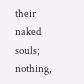their naked souls; nothing,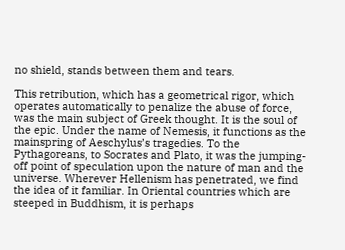no shield, stands between them and tears.

This retribution, which has a geometrical rigor, which operates automatically to penalize the abuse of force, was the main subject of Greek thought. It is the soul of the epic. Under the name of Nemesis, it functions as the mainspring of Aeschylus’s tragedies. To the Pythagoreans, to Socrates and Plato, it was the jumping-off point of speculation upon the nature of man and the universe. Wherever Hellenism has penetrated, we find the idea of it familiar. In Oriental countries which are steeped in Buddhism, it is perhaps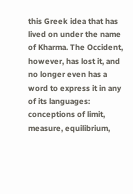this Greek idea that has lived on under the name of Kharma. The Occident, however, has lost it, and no longer even has a word to express it in any of its languages: conceptions of limit, measure, equilibrium,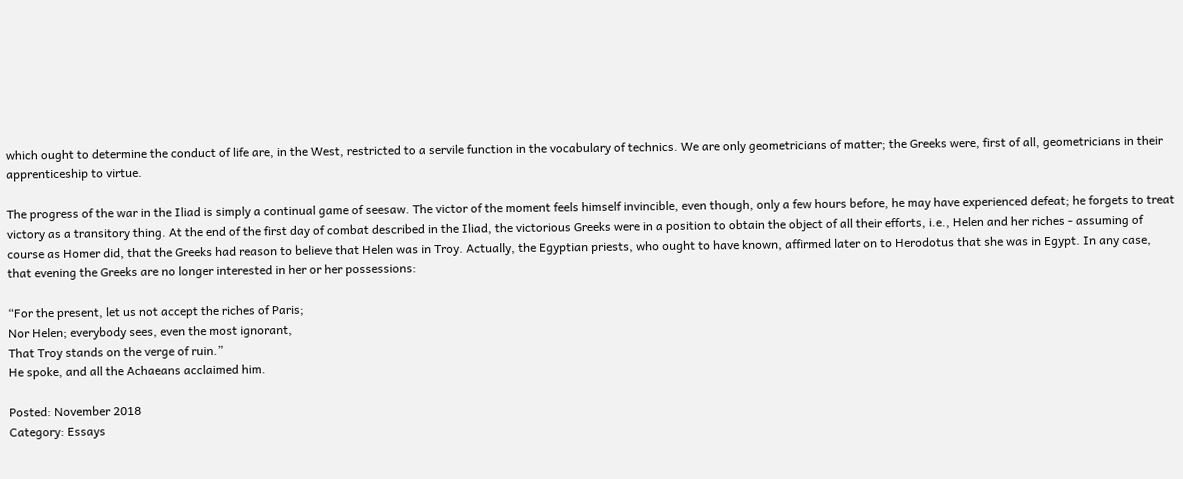which ought to determine the conduct of life are, in the West, restricted to a servile function in the vocabulary of technics. We are only geometricians of matter; the Greeks were, first of all, geometricians in their apprenticeship to virtue.

The progress of the war in the Iliad is simply a continual game of seesaw. The victor of the moment feels himself invincible, even though, only a few hours before, he may have experienced defeat; he forgets to treat victory as a transitory thing. At the end of the first day of combat described in the Iliad, the victorious Greeks were in a position to obtain the object of all their efforts, i.e., Helen and her riches - assuming of course as Homer did, that the Greeks had reason to believe that Helen was in Troy. Actually, the Egyptian priests, who ought to have known, affirmed later on to Herodotus that she was in Egypt. In any case, that evening the Greeks are no longer interested in her or her possessions:

“For the present, let us not accept the riches of Paris;
Nor Helen; everybody sees, even the most ignorant,
That Troy stands on the verge of ruin.”
He spoke, and all the Achaeans acclaimed him.

Posted: November 2018
Category: Essays